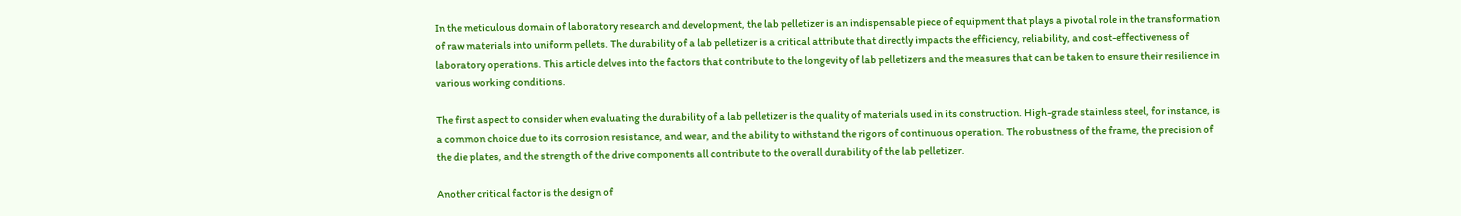In the meticulous domain of laboratory research and development, the lab pelletizer is an indispensable piece of equipment that plays a pivotal role in the transformation of raw materials into uniform pellets. The durability of a lab pelletizer is a critical attribute that directly impacts the efficiency, reliability, and cost-effectiveness of laboratory operations. This article delves into the factors that contribute to the longevity of lab pelletizers and the measures that can be taken to ensure their resilience in various working conditions.

The first aspect to consider when evaluating the durability of a lab pelletizer is the quality of materials used in its construction. High-grade stainless steel, for instance, is a common choice due to its corrosion resistance, and wear, and the ability to withstand the rigors of continuous operation. The robustness of the frame, the precision of the die plates, and the strength of the drive components all contribute to the overall durability of the lab pelletizer.

Another critical factor is the design of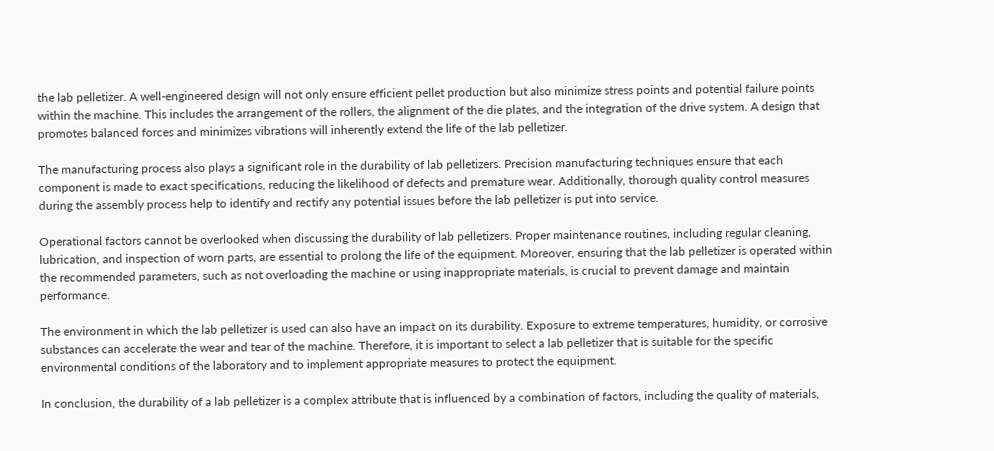the lab pelletizer. A well-engineered design will not only ensure efficient pellet production but also minimize stress points and potential failure points within the machine. This includes the arrangement of the rollers, the alignment of the die plates, and the integration of the drive system. A design that promotes balanced forces and minimizes vibrations will inherently extend the life of the lab pelletizer.

The manufacturing process also plays a significant role in the durability of lab pelletizers. Precision manufacturing techniques ensure that each component is made to exact specifications, reducing the likelihood of defects and premature wear. Additionally, thorough quality control measures during the assembly process help to identify and rectify any potential issues before the lab pelletizer is put into service.

Operational factors cannot be overlooked when discussing the durability of lab pelletizers. Proper maintenance routines, including regular cleaning, lubrication, and inspection of worn parts, are essential to prolong the life of the equipment. Moreover, ensuring that the lab pelletizer is operated within the recommended parameters, such as not overloading the machine or using inappropriate materials, is crucial to prevent damage and maintain performance.

The environment in which the lab pelletizer is used can also have an impact on its durability. Exposure to extreme temperatures, humidity, or corrosive substances can accelerate the wear and tear of the machine. Therefore, it is important to select a lab pelletizer that is suitable for the specific environmental conditions of the laboratory and to implement appropriate measures to protect the equipment.

In conclusion, the durability of a lab pelletizer is a complex attribute that is influenced by a combination of factors, including the quality of materials,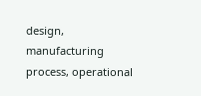design, manufacturing process, operational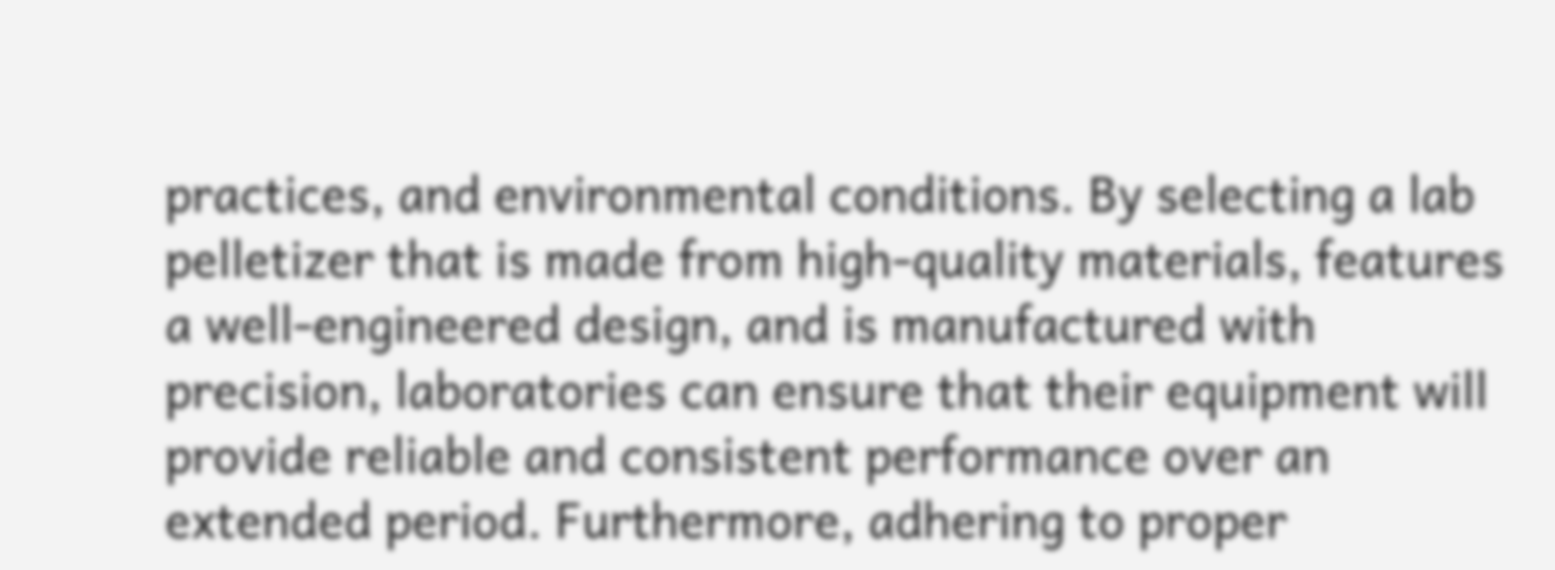practices, and environmental conditions. By selecting a lab pelletizer that is made from high-quality materials, features a well-engineered design, and is manufactured with precision, laboratories can ensure that their equipment will provide reliable and consistent performance over an extended period. Furthermore, adhering to proper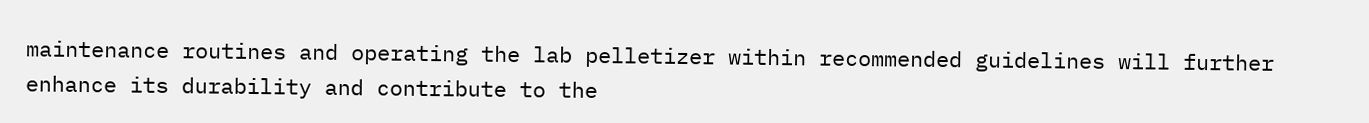maintenance routines and operating the lab pelletizer within recommended guidelines will further enhance its durability and contribute to the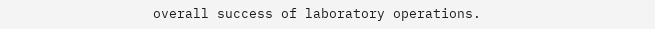overall success of laboratory operations.